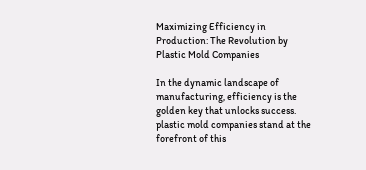Maximizing Efficiency in Production: The Revolution by Plastic Mold Companies

In the dynamic landscape of manufacturing, efficiency is the golden key that unlocks success. plastic mold companies stand at the forefront of this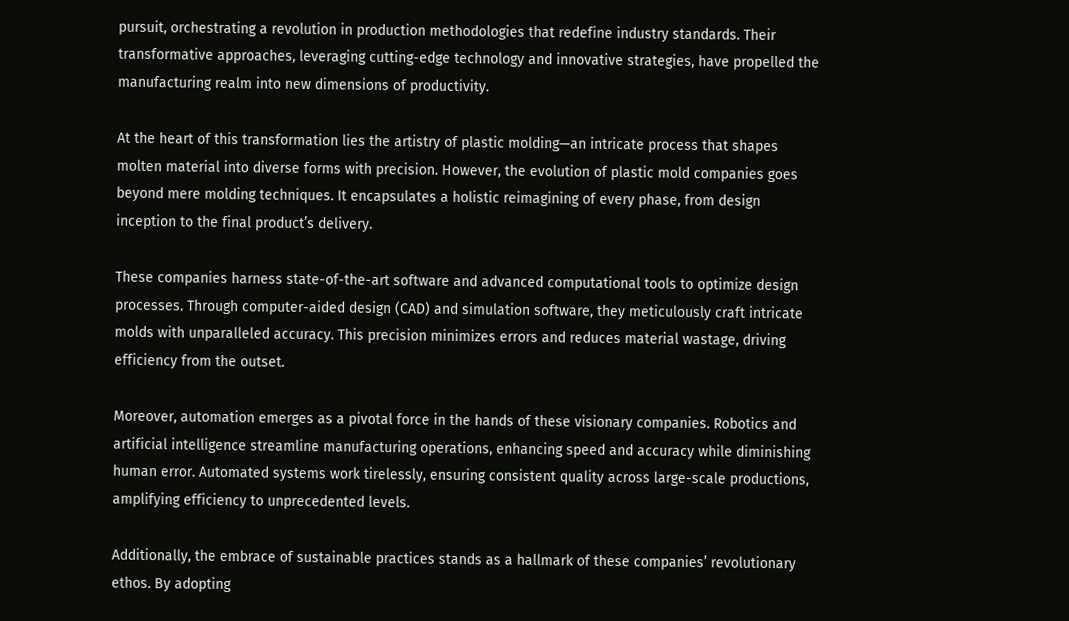pursuit, orchestrating a revolution in production methodologies that redefine industry standards. Their transformative approaches, leveraging cutting-edge technology and innovative strategies, have propelled the manufacturing realm into new dimensions of productivity.

At the heart of this transformation lies the artistry of plastic molding—an intricate process that shapes molten material into diverse forms with precision. However, the evolution of plastic mold companies goes beyond mere molding techniques. It encapsulates a holistic reimagining of every phase, from design inception to the final product’s delivery.

These companies harness state-of-the-art software and advanced computational tools to optimize design processes. Through computer-aided design (CAD) and simulation software, they meticulously craft intricate molds with unparalleled accuracy. This precision minimizes errors and reduces material wastage, driving efficiency from the outset.

Moreover, automation emerges as a pivotal force in the hands of these visionary companies. Robotics and artificial intelligence streamline manufacturing operations, enhancing speed and accuracy while diminishing human error. Automated systems work tirelessly, ensuring consistent quality across large-scale productions, amplifying efficiency to unprecedented levels.

Additionally, the embrace of sustainable practices stands as a hallmark of these companies’ revolutionary ethos. By adopting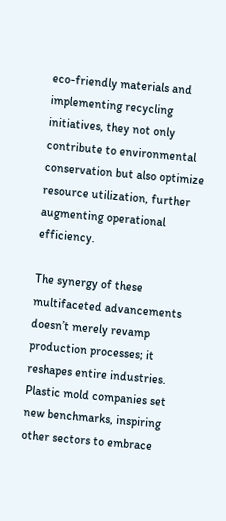eco-friendly materials and implementing recycling initiatives, they not only contribute to environmental conservation but also optimize resource utilization, further augmenting operational efficiency.

The synergy of these multifaceted advancements doesn’t merely revamp production processes; it reshapes entire industries. Plastic mold companies set new benchmarks, inspiring other sectors to embrace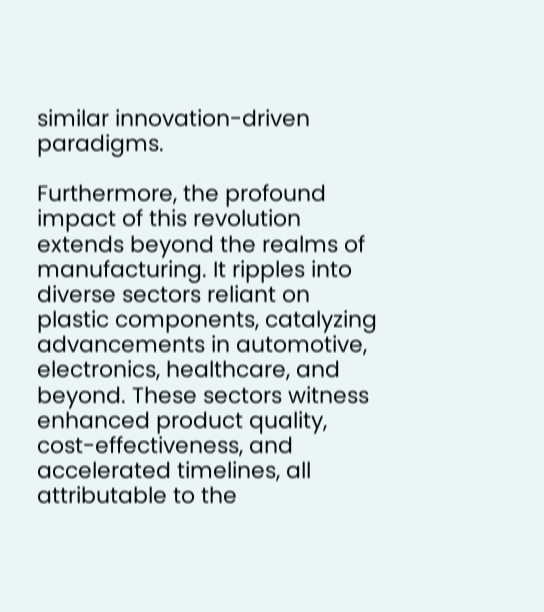similar innovation-driven paradigms.

Furthermore, the profound impact of this revolution extends beyond the realms of manufacturing. It ripples into diverse sectors reliant on plastic components, catalyzing advancements in automotive, electronics, healthcare, and beyond. These sectors witness enhanced product quality, cost-effectiveness, and accelerated timelines, all attributable to the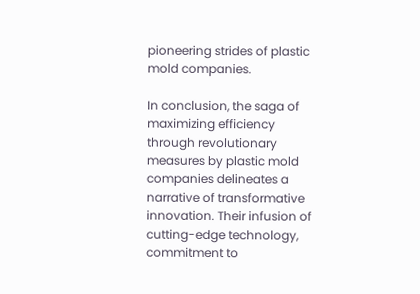pioneering strides of plastic mold companies.

In conclusion, the saga of maximizing efficiency through revolutionary measures by plastic mold companies delineates a narrative of transformative innovation. Their infusion of cutting-edge technology, commitment to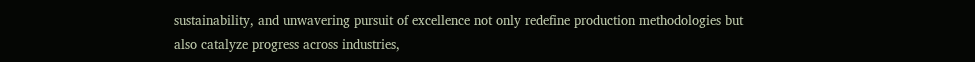sustainability, and unwavering pursuit of excellence not only redefine production methodologies but also catalyze progress across industries,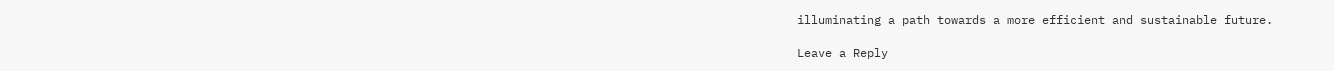illuminating a path towards a more efficient and sustainable future.

Leave a Reply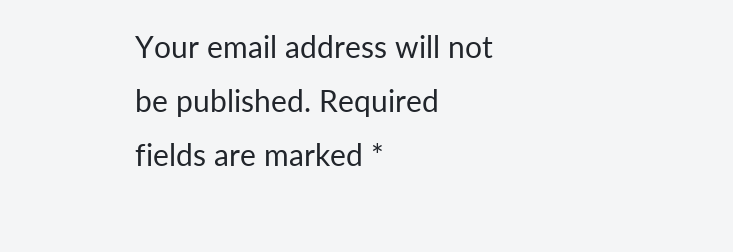Your email address will not be published. Required fields are marked *